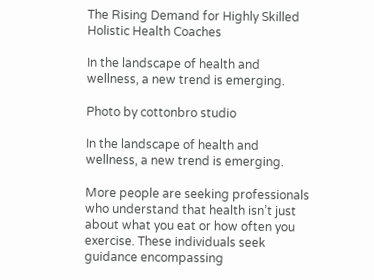The Rising Demand for Highly Skilled Holistic Health Coaches

In the landscape of health and wellness, a new trend is emerging.

Photo by cottonbro studio

In the landscape of health and wellness, a new trend is emerging.

More people are seeking professionals who understand that health isn’t just about what you eat or how often you exercise. These individuals seek guidance encompassing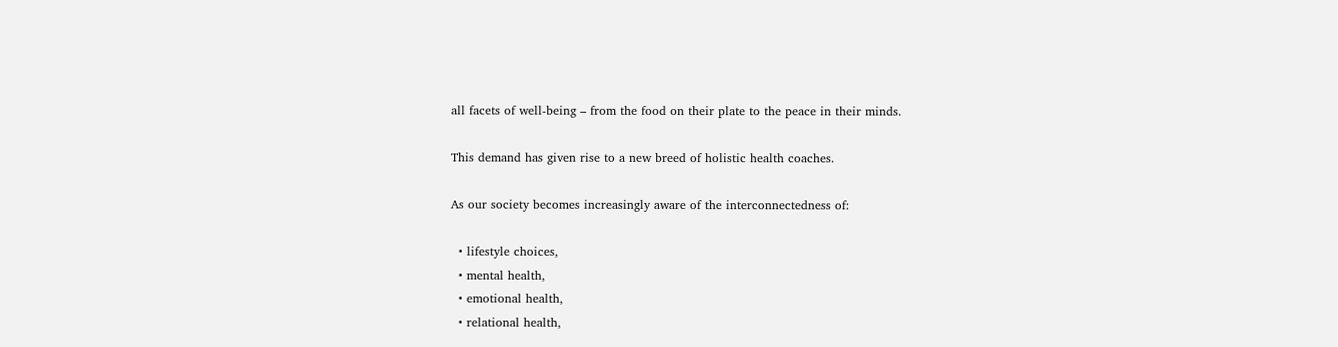all facets of well-being – from the food on their plate to the peace in their minds.

This demand has given rise to a new breed of holistic health coaches.

As our society becomes increasingly aware of the interconnectedness of:

  • lifestyle choices,
  • mental health,
  • emotional health,
  • relational health,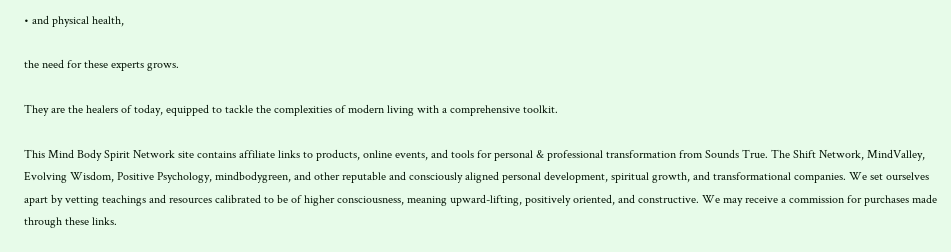• and physical health,

the need for these experts grows.

They are the healers of today, equipped to tackle the complexities of modern living with a comprehensive toolkit.

This Mind Body Spirit Network site contains affiliate links to products, online events, and tools for personal & professional transformation from Sounds True. The Shift Network, MindValley, Evolving Wisdom, Positive Psychology, mindbodygreen, and other reputable and consciously aligned personal development, spiritual growth, and transformational companies. We set ourselves apart by vetting teachings and resources calibrated to be of higher consciousness, meaning upward-lifting, positively oriented, and constructive. We may receive a commission for purchases made through these links.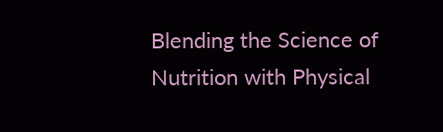Blending the Science of Nutrition with Physical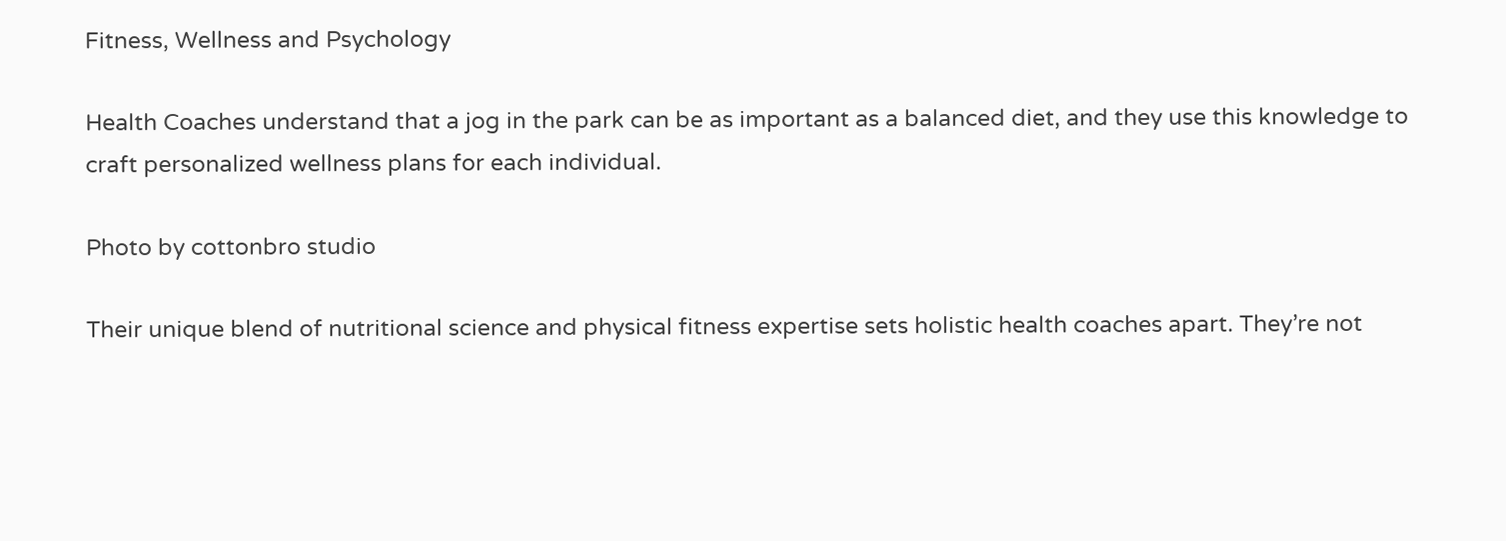Fitness, Wellness and Psychology

Health Coaches understand that a jog in the park can be as important as a balanced diet, and they use this knowledge to craft personalized wellness plans for each individual.

Photo by cottonbro studio

Their unique blend of nutritional science and physical fitness expertise sets holistic health coaches apart. They’re not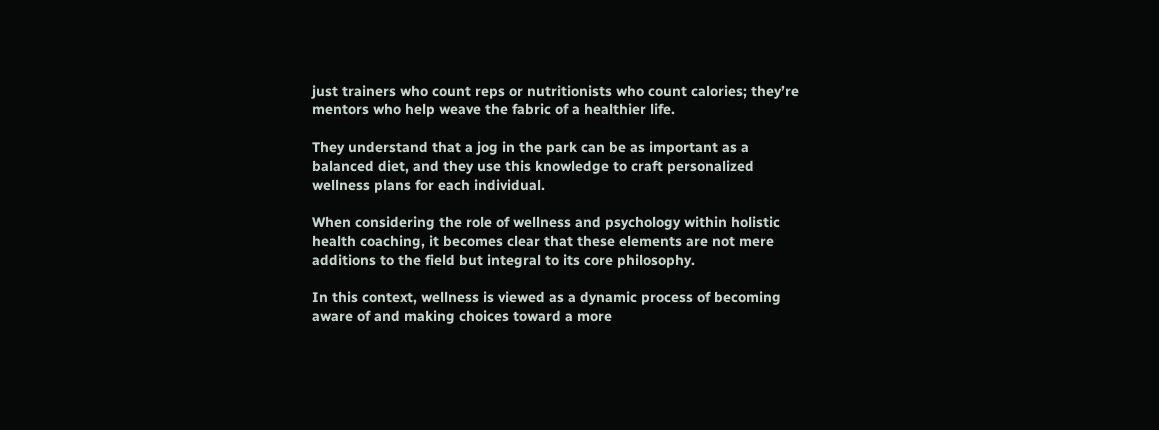just trainers who count reps or nutritionists who count calories; they’re mentors who help weave the fabric of a healthier life.

They understand that a jog in the park can be as important as a balanced diet, and they use this knowledge to craft personalized wellness plans for each individual.

When considering the role of wellness and psychology within holistic health coaching, it becomes clear that these elements are not mere additions to the field but integral to its core philosophy.

In this context, wellness is viewed as a dynamic process of becoming aware of and making choices toward a more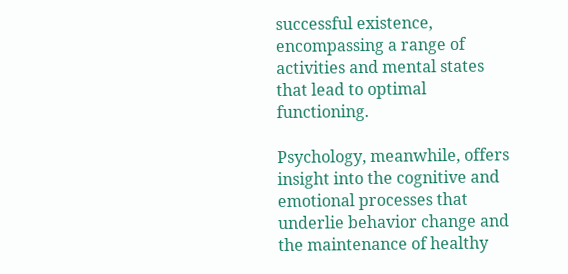successful existence, encompassing a range of activities and mental states that lead to optimal functioning.

Psychology, meanwhile, offers insight into the cognitive and emotional processes that underlie behavior change and the maintenance of healthy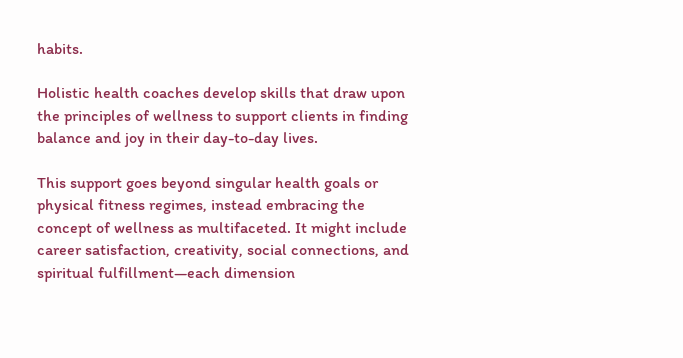habits.

Holistic health coaches develop skills that draw upon the principles of wellness to support clients in finding balance and joy in their day-to-day lives.

This support goes beyond singular health goals or physical fitness regimes, instead embracing the concept of wellness as multifaceted. It might include career satisfaction, creativity, social connections, and spiritual fulfillment—each dimension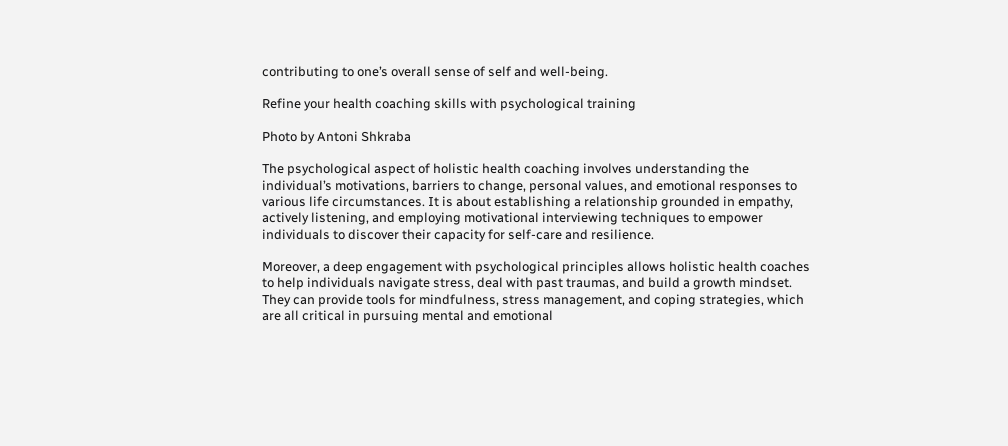contributing to one’s overall sense of self and well-being.

Refine your health coaching skills with psychological training

Photo by Antoni Shkraba

The psychological aspect of holistic health coaching involves understanding the individual’s motivations, barriers to change, personal values, and emotional responses to various life circumstances. It is about establishing a relationship grounded in empathy, actively listening, and employing motivational interviewing techniques to empower individuals to discover their capacity for self-care and resilience.

Moreover, a deep engagement with psychological principles allows holistic health coaches to help individuals navigate stress, deal with past traumas, and build a growth mindset. They can provide tools for mindfulness, stress management, and coping strategies, which are all critical in pursuing mental and emotional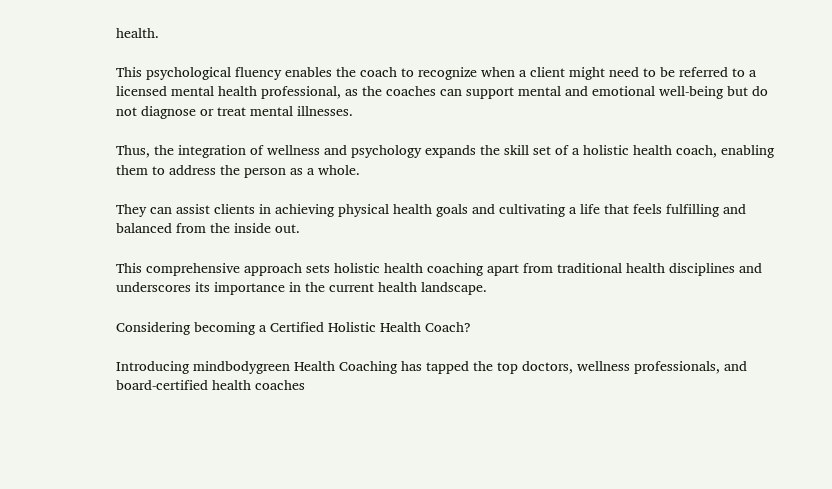health.

This psychological fluency enables the coach to recognize when a client might need to be referred to a licensed mental health professional, as the coaches can support mental and emotional well-being but do not diagnose or treat mental illnesses.

Thus, the integration of wellness and psychology expands the skill set of a holistic health coach, enabling them to address the person as a whole.

They can assist clients in achieving physical health goals and cultivating a life that feels fulfilling and balanced from the inside out.

This comprehensive approach sets holistic health coaching apart from traditional health disciplines and underscores its importance in the current health landscape.

Considering becoming a Certified Holistic Health Coach?

Introducing mindbodygreen Health Coaching has tapped the top doctors, wellness professionals, and board-certified health coaches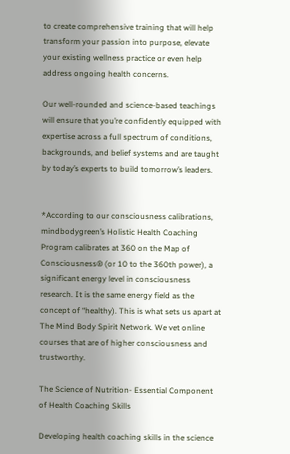to create comprehensive training that will help transform your passion into purpose, elevate your existing wellness practice or even help address ongoing health concerns.

Our well-rounded and science-based teachings will ensure that you’re confidently equipped with expertise across a full spectrum of conditions, backgrounds, and belief systems and are taught by today’s experts to build tomorrow’s leaders.


*According to our consciousness calibrations, mindbodygreen’s Holistic Health Coaching Program calibrates at 360 on the Map of Consciousness® (or 10 to the 360th power), a significant energy level in consciousness research. It is the same energy field as the concept of “healthy). This is what sets us apart at The Mind Body Spirit Network. We vet online courses that are of higher consciousness and trustworthy.

The Science of Nutrition- Essential Component of Health Coaching Skills

Developing health coaching skills in the science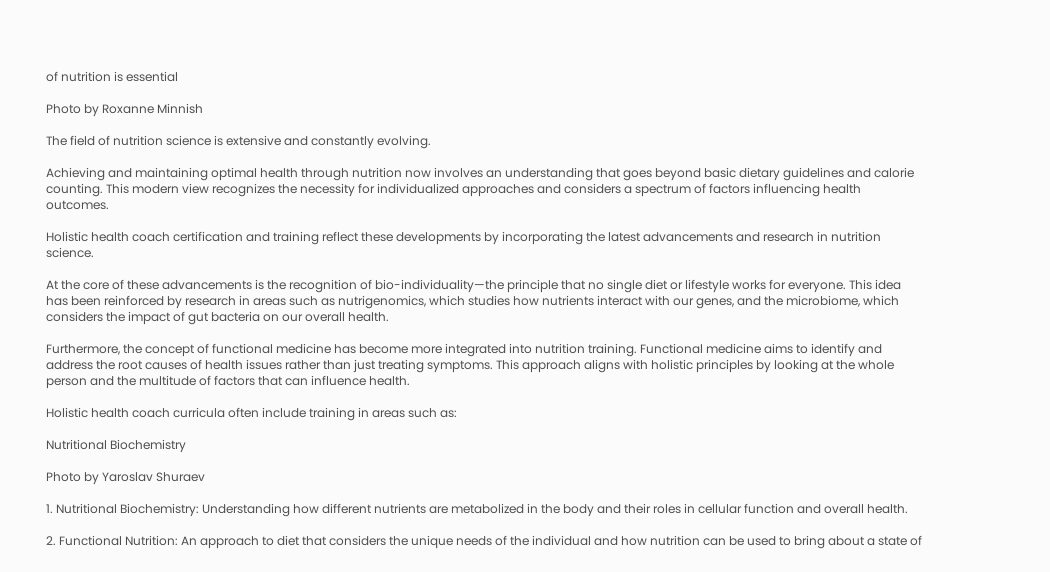of nutrition is essential

Photo by Roxanne Minnish

The field of nutrition science is extensive and constantly evolving.

Achieving and maintaining optimal health through nutrition now involves an understanding that goes beyond basic dietary guidelines and calorie counting. This modern view recognizes the necessity for individualized approaches and considers a spectrum of factors influencing health outcomes.

Holistic health coach certification and training reflect these developments by incorporating the latest advancements and research in nutrition science.

At the core of these advancements is the recognition of bio-individuality—the principle that no single diet or lifestyle works for everyone. This idea has been reinforced by research in areas such as nutrigenomics, which studies how nutrients interact with our genes, and the microbiome, which considers the impact of gut bacteria on our overall health.

Furthermore, the concept of functional medicine has become more integrated into nutrition training. Functional medicine aims to identify and address the root causes of health issues rather than just treating symptoms. This approach aligns with holistic principles by looking at the whole person and the multitude of factors that can influence health.

Holistic health coach curricula often include training in areas such as:

Nutritional Biochemistry

Photo by Yaroslav Shuraev

1. Nutritional Biochemistry: Understanding how different nutrients are metabolized in the body and their roles in cellular function and overall health.

2. Functional Nutrition: An approach to diet that considers the unique needs of the individual and how nutrition can be used to bring about a state of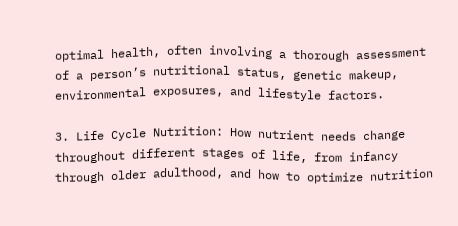optimal health, often involving a thorough assessment of a person’s nutritional status, genetic makeup, environmental exposures, and lifestyle factors.

3. Life Cycle Nutrition: How nutrient needs change throughout different stages of life, from infancy through older adulthood, and how to optimize nutrition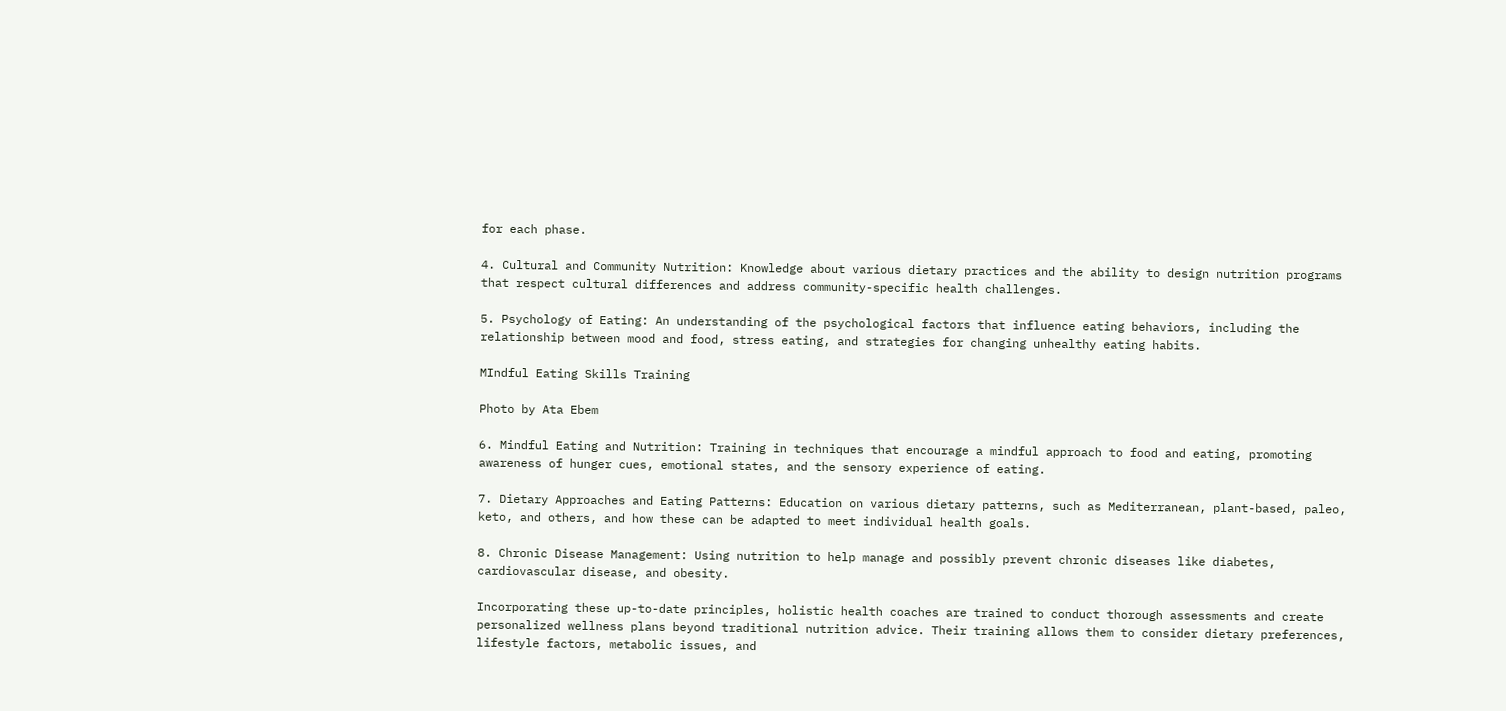for each phase.

4. Cultural and Community Nutrition: Knowledge about various dietary practices and the ability to design nutrition programs that respect cultural differences and address community-specific health challenges.

5. Psychology of Eating: An understanding of the psychological factors that influence eating behaviors, including the relationship between mood and food, stress eating, and strategies for changing unhealthy eating habits.

MIndful Eating Skills Training

Photo by Ata Ebem

6. Mindful Eating and Nutrition: Training in techniques that encourage a mindful approach to food and eating, promoting awareness of hunger cues, emotional states, and the sensory experience of eating.

7. Dietary Approaches and Eating Patterns: Education on various dietary patterns, such as Mediterranean, plant-based, paleo, keto, and others, and how these can be adapted to meet individual health goals.

8. Chronic Disease Management: Using nutrition to help manage and possibly prevent chronic diseases like diabetes, cardiovascular disease, and obesity.

Incorporating these up-to-date principles, holistic health coaches are trained to conduct thorough assessments and create personalized wellness plans beyond traditional nutrition advice. Their training allows them to consider dietary preferences, lifestyle factors, metabolic issues, and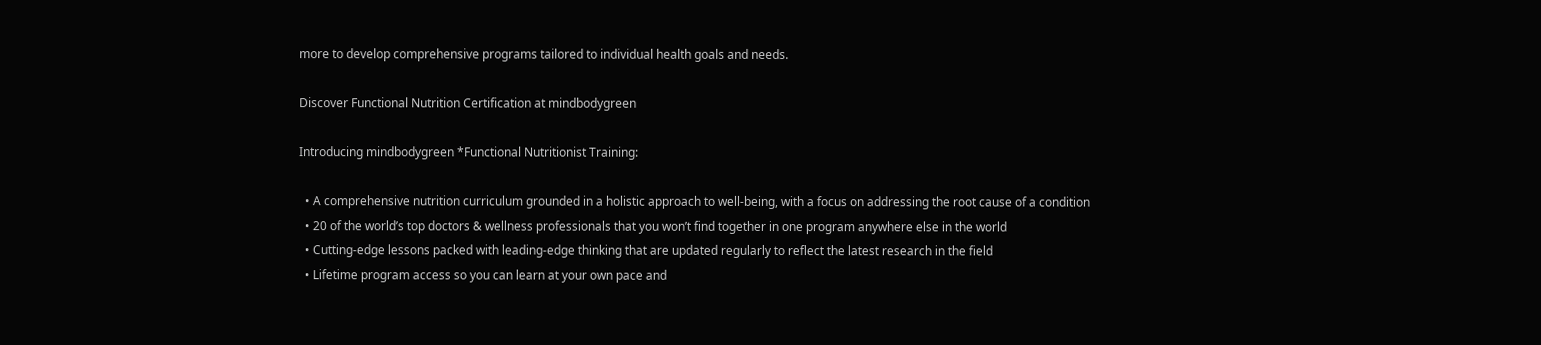more to develop comprehensive programs tailored to individual health goals and needs.

Discover Functional Nutrition Certification at mindbodygreen

Introducing mindbodygreen *Functional Nutritionist Training:

  • A comprehensive nutrition curriculum grounded in a holistic approach to well-being, with a focus on addressing the root cause of a condition
  • 20 of the world’s top doctors & wellness professionals that you won’t find together in one program anywhere else in the world
  • Cutting-edge lessons packed with leading-edge thinking that are updated regularly to reflect the latest research in the field
  • Lifetime program access so you can learn at your own pace and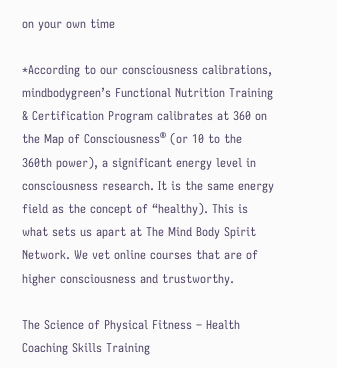on your own time

*According to our consciousness calibrations, mindbodygreen’s Functional Nutrition Training & Certification Program calibrates at 360 on the Map of Consciousness® (or 10 to the 360th power), a significant energy level in consciousness research. It is the same energy field as the concept of “healthy). This is what sets us apart at The Mind Body Spirit Network. We vet online courses that are of higher consciousness and trustworthy.

The Science of Physical Fitness – Health Coaching Skills Training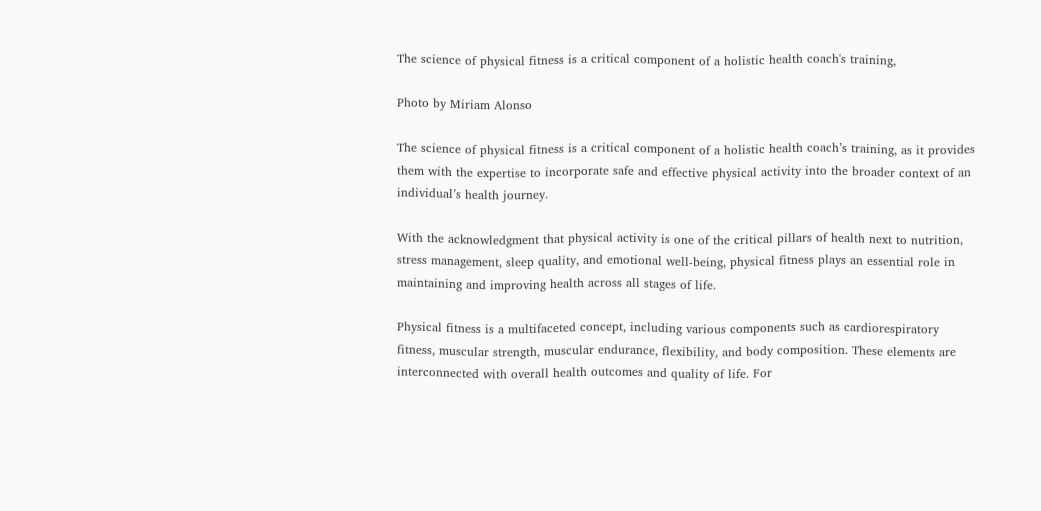The science of physical fitness is a critical component of a holistic health coach's training,

Photo by Miriam Alonso

The science of physical fitness is a critical component of a holistic health coach’s training, as it provides them with the expertise to incorporate safe and effective physical activity into the broader context of an individual’s health journey.

With the acknowledgment that physical activity is one of the critical pillars of health next to nutrition, stress management, sleep quality, and emotional well-being, physical fitness plays an essential role in maintaining and improving health across all stages of life.

Physical fitness is a multifaceted concept, including various components such as cardiorespiratory fitness, muscular strength, muscular endurance, flexibility, and body composition. These elements are interconnected with overall health outcomes and quality of life. For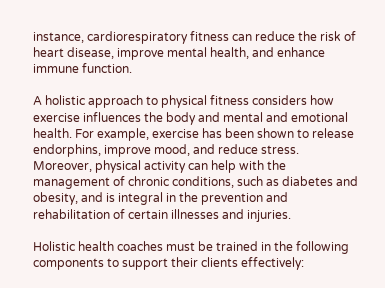instance, cardiorespiratory fitness can reduce the risk of heart disease, improve mental health, and enhance immune function.

A holistic approach to physical fitness considers how exercise influences the body and mental and emotional health. For example, exercise has been shown to release endorphins, improve mood, and reduce stress. Moreover, physical activity can help with the management of chronic conditions, such as diabetes and obesity, and is integral in the prevention and rehabilitation of certain illnesses and injuries.

Holistic health coaches must be trained in the following components to support their clients effectively: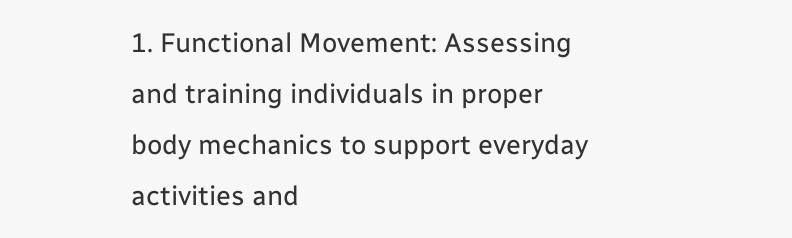1. Functional Movement: Assessing and training individuals in proper body mechanics to support everyday activities and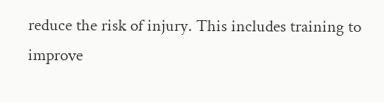reduce the risk of injury. This includes training to improve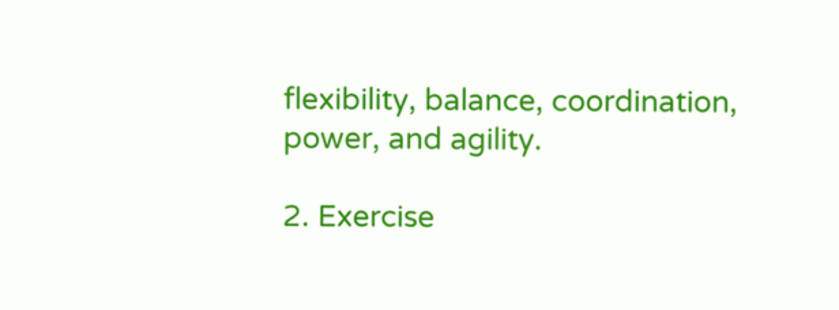flexibility, balance, coordination, power, and agility.

2. Exercise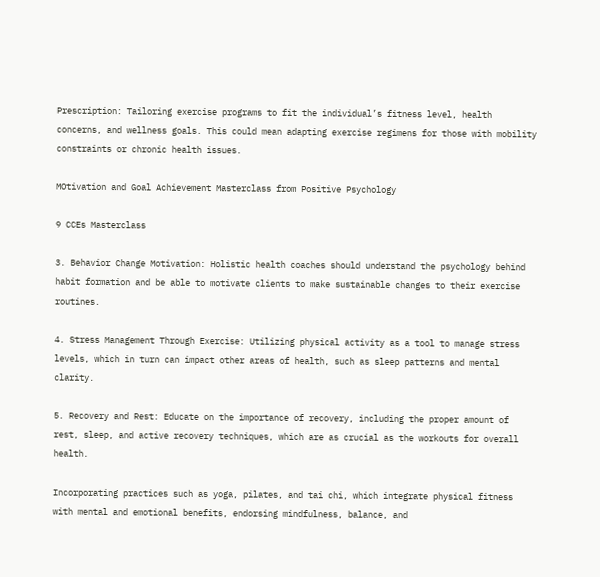Prescription: Tailoring exercise programs to fit the individual’s fitness level, health concerns, and wellness goals. This could mean adapting exercise regimens for those with mobility constraints or chronic health issues.

MOtivation and Goal Achievement Masterclass from Positive Psychology

9 CCEs Masterclass

3. Behavior Change Motivation: Holistic health coaches should understand the psychology behind habit formation and be able to motivate clients to make sustainable changes to their exercise routines.

4. Stress Management Through Exercise: Utilizing physical activity as a tool to manage stress levels, which in turn can impact other areas of health, such as sleep patterns and mental clarity.

5. Recovery and Rest: Educate on the importance of recovery, including the proper amount of rest, sleep, and active recovery techniques, which are as crucial as the workouts for overall health.

Incorporating practices such as yoga, pilates, and tai chi, which integrate physical fitness with mental and emotional benefits, endorsing mindfulness, balance, and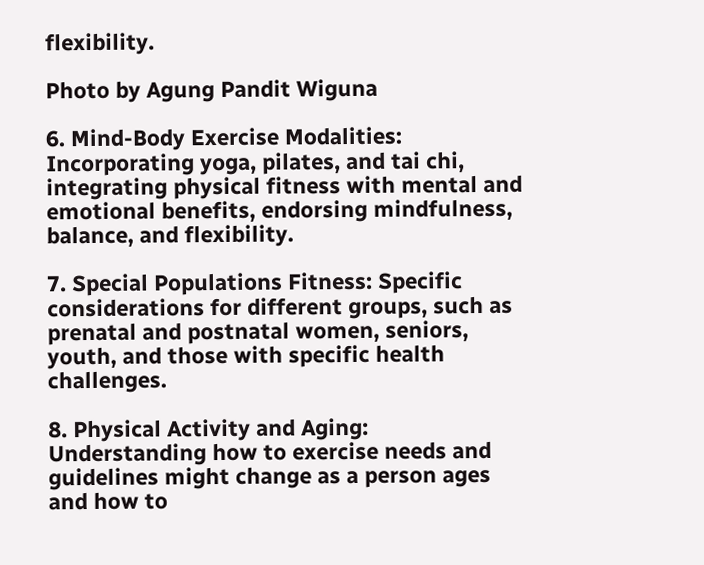flexibility.

Photo by Agung Pandit Wiguna

6. Mind-Body Exercise Modalities: Incorporating yoga, pilates, and tai chi, integrating physical fitness with mental and emotional benefits, endorsing mindfulness, balance, and flexibility.

7. Special Populations Fitness: Specific considerations for different groups, such as prenatal and postnatal women, seniors, youth, and those with specific health challenges.

8. Physical Activity and Aging: Understanding how to exercise needs and guidelines might change as a person ages and how to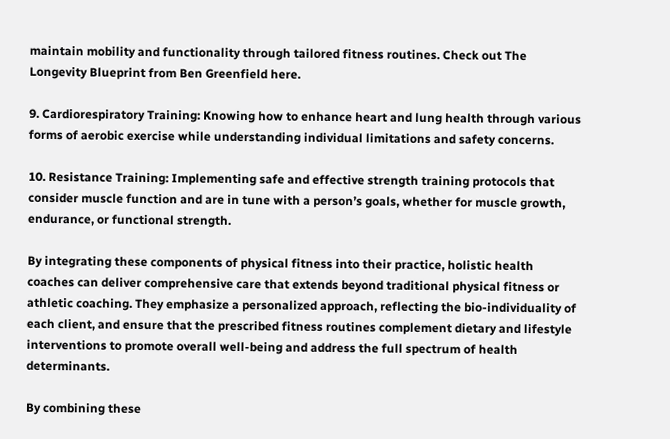maintain mobility and functionality through tailored fitness routines. Check out The Longevity Blueprint from Ben Greenfield here.

9. Cardiorespiratory Training: Knowing how to enhance heart and lung health through various forms of aerobic exercise while understanding individual limitations and safety concerns.

10. Resistance Training: Implementing safe and effective strength training protocols that consider muscle function and are in tune with a person’s goals, whether for muscle growth, endurance, or functional strength.

By integrating these components of physical fitness into their practice, holistic health coaches can deliver comprehensive care that extends beyond traditional physical fitness or athletic coaching. They emphasize a personalized approach, reflecting the bio-individuality of each client, and ensure that the prescribed fitness routines complement dietary and lifestyle interventions to promote overall well-being and address the full spectrum of health determinants.

By combining these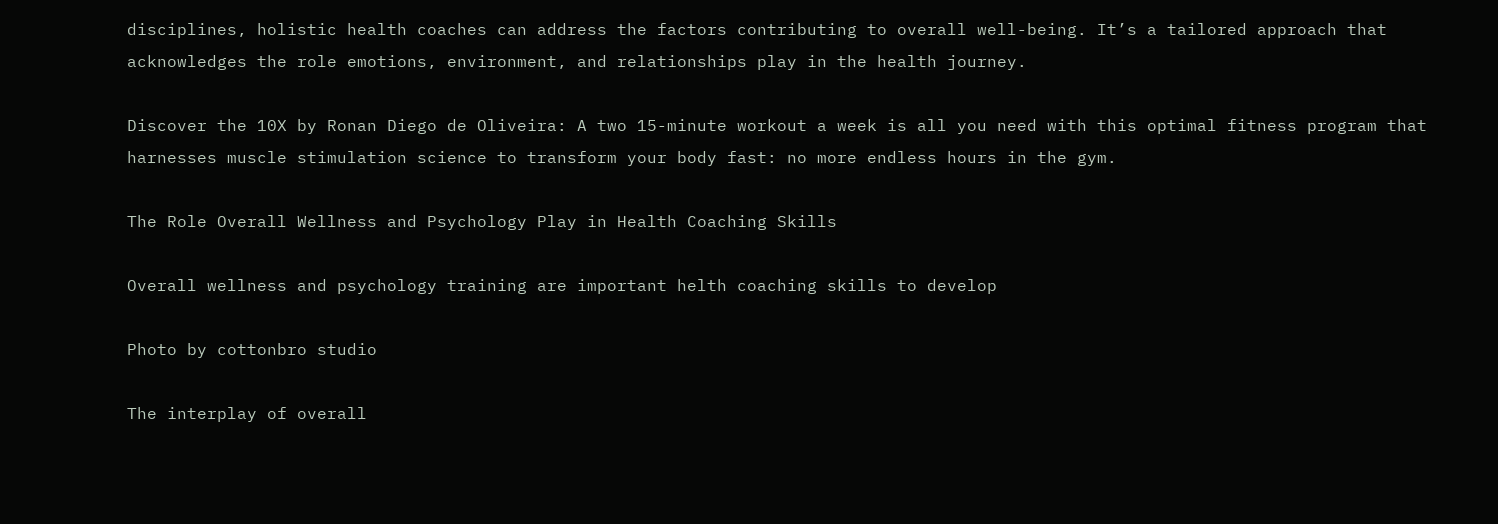disciplines, holistic health coaches can address the factors contributing to overall well-being. It’s a tailored approach that acknowledges the role emotions, environment, and relationships play in the health journey.

Discover the 10X by Ronan Diego de Oliveira: A two 15-minute workout a week is all you need with this optimal fitness program that harnesses muscle stimulation science to transform your body fast: no more endless hours in the gym.

The Role Overall Wellness and Psychology Play in Health Coaching Skills

Overall wellness and psychology training are important helth coaching skills to develop

Photo by cottonbro studio

The interplay of overall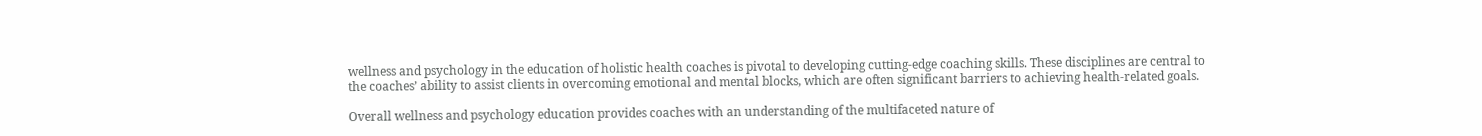wellness and psychology in the education of holistic health coaches is pivotal to developing cutting-edge coaching skills. These disciplines are central to the coaches’ ability to assist clients in overcoming emotional and mental blocks, which are often significant barriers to achieving health-related goals.

Overall wellness and psychology education provides coaches with an understanding of the multifaceted nature of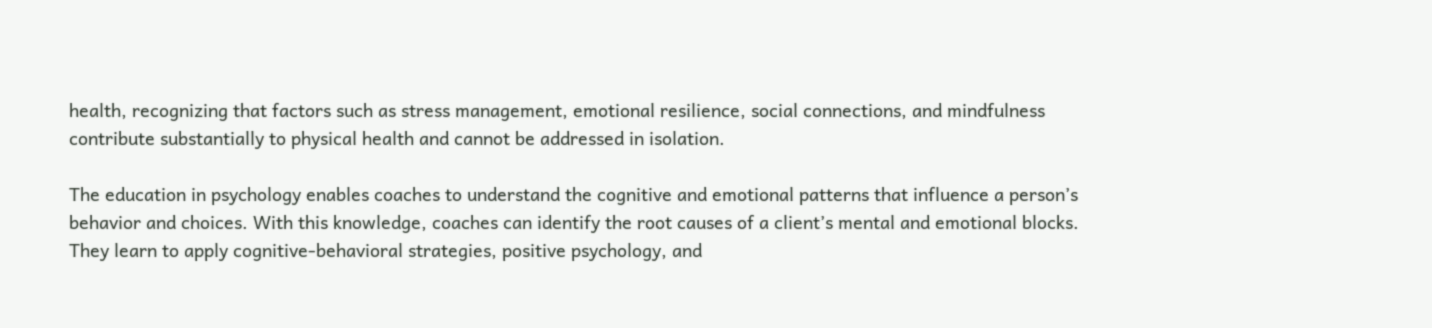health, recognizing that factors such as stress management, emotional resilience, social connections, and mindfulness contribute substantially to physical health and cannot be addressed in isolation.

The education in psychology enables coaches to understand the cognitive and emotional patterns that influence a person’s behavior and choices. With this knowledge, coaches can identify the root causes of a client’s mental and emotional blocks. They learn to apply cognitive-behavioral strategies, positive psychology, and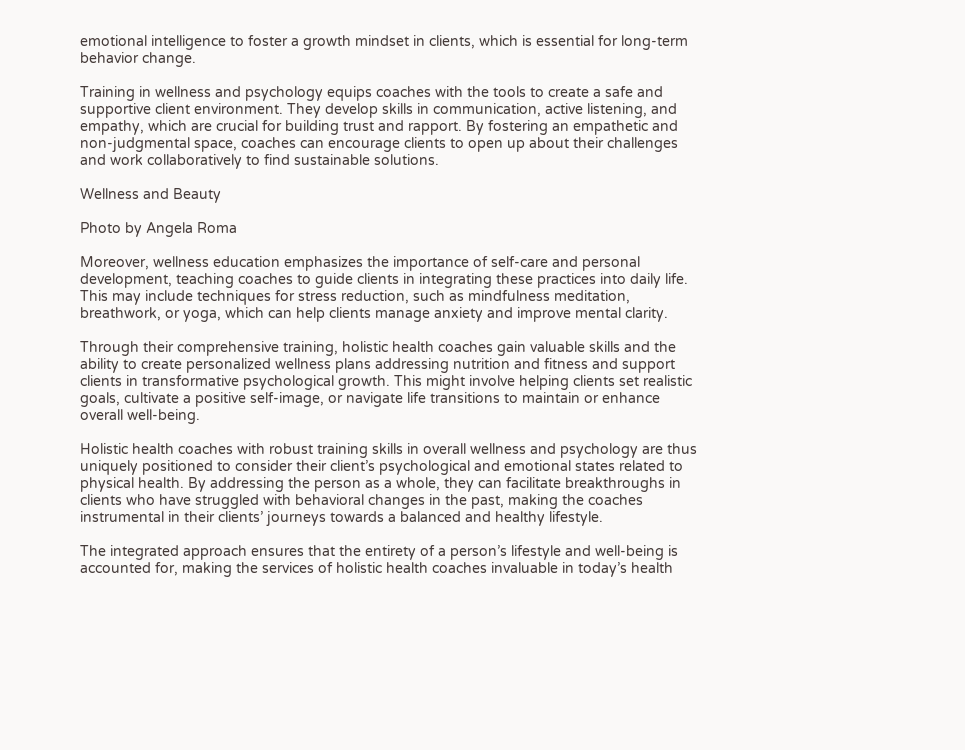emotional intelligence to foster a growth mindset in clients, which is essential for long-term behavior change.

Training in wellness and psychology equips coaches with the tools to create a safe and supportive client environment. They develop skills in communication, active listening, and empathy, which are crucial for building trust and rapport. By fostering an empathetic and non-judgmental space, coaches can encourage clients to open up about their challenges and work collaboratively to find sustainable solutions.

Wellness and Beauty

Photo by Angela Roma

Moreover, wellness education emphasizes the importance of self-care and personal development, teaching coaches to guide clients in integrating these practices into daily life. This may include techniques for stress reduction, such as mindfulness meditation, breathwork, or yoga, which can help clients manage anxiety and improve mental clarity.

Through their comprehensive training, holistic health coaches gain valuable skills and the ability to create personalized wellness plans addressing nutrition and fitness and support clients in transformative psychological growth. This might involve helping clients set realistic goals, cultivate a positive self-image, or navigate life transitions to maintain or enhance overall well-being.

Holistic health coaches with robust training skills in overall wellness and psychology are thus uniquely positioned to consider their client’s psychological and emotional states related to physical health. By addressing the person as a whole, they can facilitate breakthroughs in clients who have struggled with behavioral changes in the past, making the coaches instrumental in their clients’ journeys towards a balanced and healthy lifestyle.

The integrated approach ensures that the entirety of a person’s lifestyle and well-being is accounted for, making the services of holistic health coaches invaluable in today’s health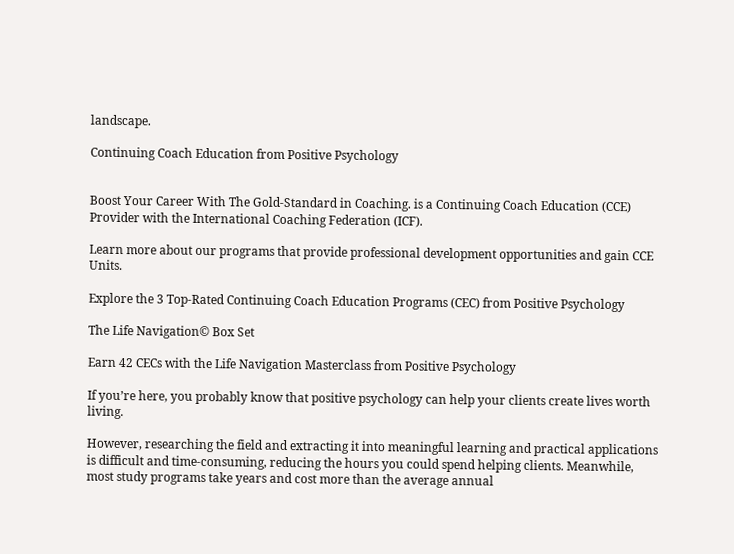landscape.

Continuing Coach Education from Positive Psychology


Boost Your Career With The Gold-Standard in Coaching. is a Continuing Coach Education (CCE) Provider with the International Coaching Federation (ICF).

Learn more about our programs that provide professional development opportunities and gain CCE Units.

Explore the 3 Top-Rated Continuing Coach Education Programs (CEC) from Positive Psychology

The Life Navigation© Box Set

Earn 42 CECs with the Life Navigation Masterclass from Positive Psychology

If you’re here, you probably know that positive psychology can help your clients create lives worth living.

However, researching the field and extracting it into meaningful learning and practical applications is difficult and time-consuming, reducing the hours you could spend helping clients. Meanwhile, most study programs take years and cost more than the average annual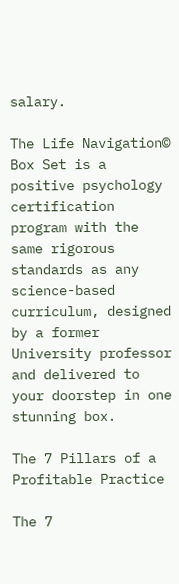salary.

The Life Navigation© Box Set is a positive psychology certification program with the same rigorous standards as any science-based curriculum, designed by a former University professor and delivered to your doorstep in one stunning box.

The 7 Pillars of a Profitable Practice

The 7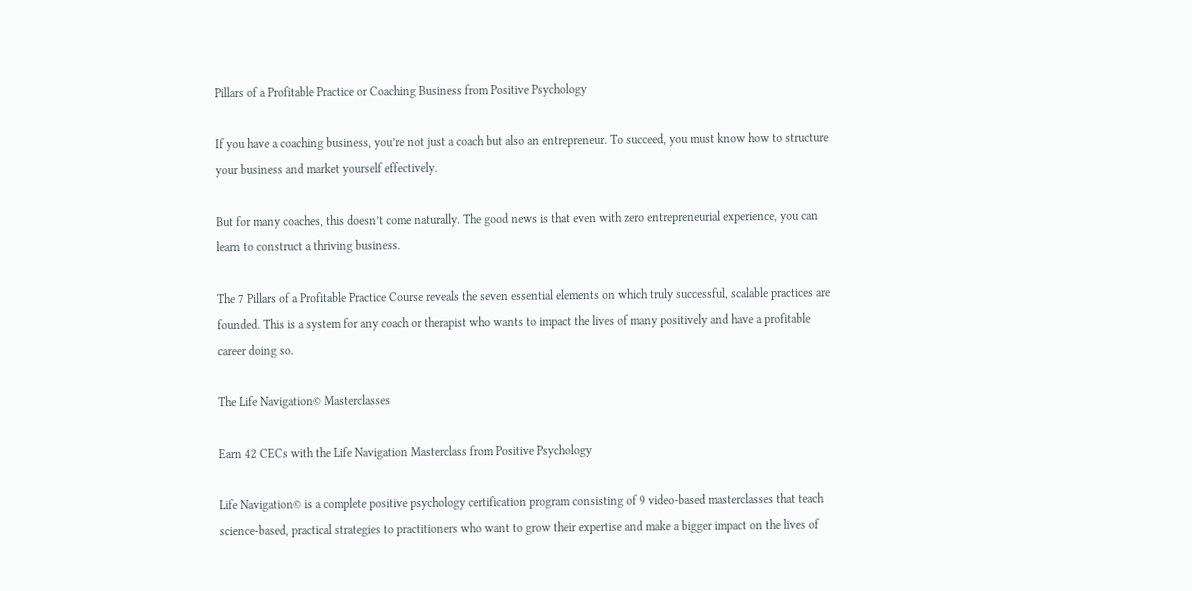Pillars of a Profitable Practice or Coaching Business from Positive Psychology

If you have a coaching business, you’re not just a coach but also an entrepreneur. To succeed, you must know how to structure your business and market yourself effectively.

But for many coaches, this doesn’t come naturally. The good news is that even with zero entrepreneurial experience, you can learn to construct a thriving business.

The 7 Pillars of a Profitable Practice Course reveals the seven essential elements on which truly successful, scalable practices are founded. This is a system for any coach or therapist who wants to impact the lives of many positively and have a profitable career doing so.

The Life Navigation© Masterclasses

Earn 42 CECs with the Life Navigation Masterclass from Positive Psychology

Life Navigation© is a complete positive psychology certification program consisting of 9 video-based masterclasses that teach science-based, practical strategies to practitioners who want to grow their expertise and make a bigger impact on the lives of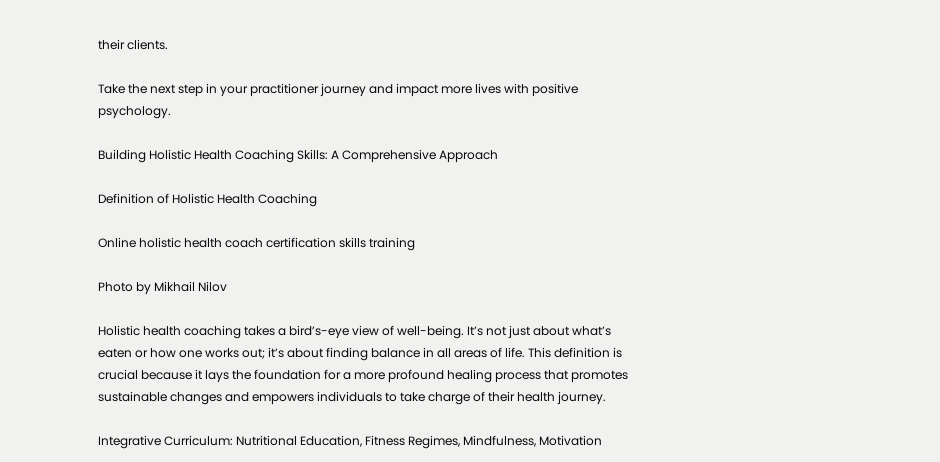their clients.

Take the next step in your practitioner journey and impact more lives with positive psychology.

Building Holistic Health Coaching Skills: A Comprehensive Approach

Definition of Holistic Health Coaching

Online holistic health coach certification skills training

Photo by Mikhail Nilov

Holistic health coaching takes a bird’s-eye view of well-being. It’s not just about what’s eaten or how one works out; it’s about finding balance in all areas of life. This definition is crucial because it lays the foundation for a more profound healing process that promotes sustainable changes and empowers individuals to take charge of their health journey.

Integrative Curriculum: Nutritional Education, Fitness Regimes, Mindfulness, Motivation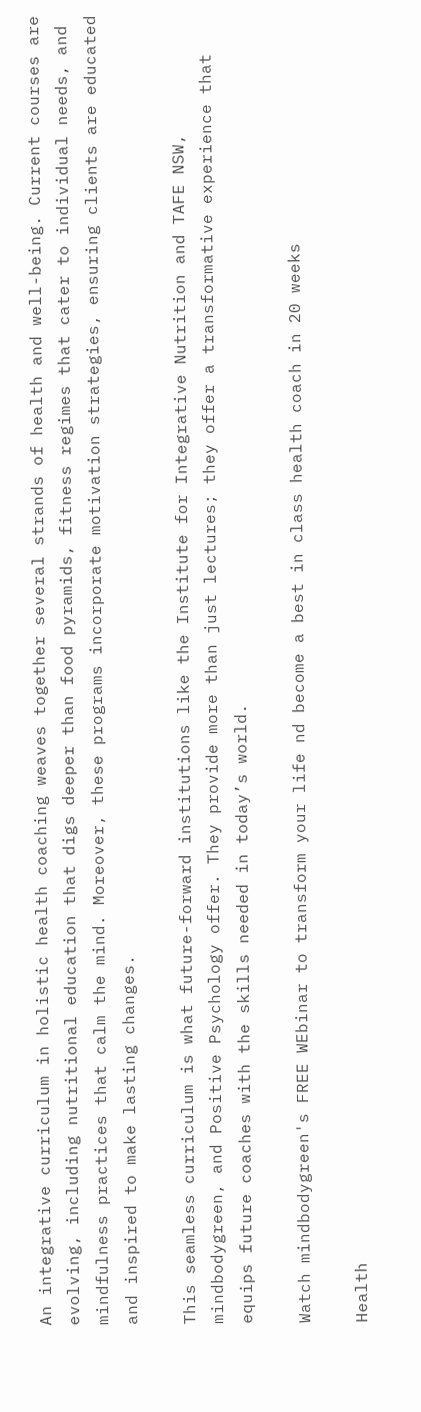An integrative curriculum in holistic health coaching weaves together several strands of health and well-being. Current courses are evolving, including nutritional education that digs deeper than food pyramids, fitness regimes that cater to individual needs, and mindfulness practices that calm the mind. Moreover, these programs incorporate motivation strategies, ensuring clients are educated and inspired to make lasting changes.

This seamless curriculum is what future-forward institutions like the Institute for Integrative Nutrition and TAFE NSW, mindbodygreen, and Positive Psychology offer. They provide more than just lectures; they offer a transformative experience that equips future coaches with the skills needed in today’s world.

Watch mindbodygreen's FREE WEbinar to transform your life nd become a best in class health coach in 20 weeks

Health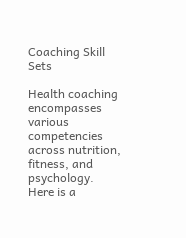Coaching Skill Sets

Health coaching encompasses various competencies across nutrition, fitness, and psychology. Here is a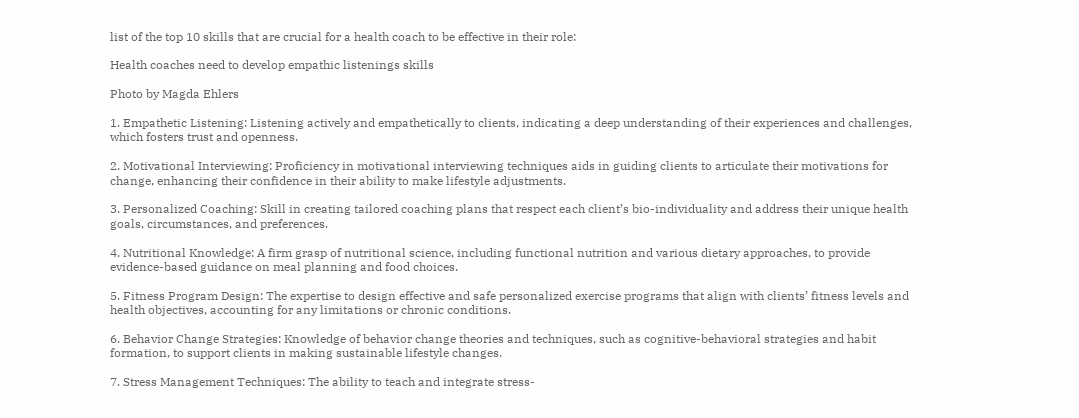list of the top 10 skills that are crucial for a health coach to be effective in their role:

Health coaches need to develop empathic listenings skills

Photo by Magda Ehlers

1. Empathetic Listening: Listening actively and empathetically to clients, indicating a deep understanding of their experiences and challenges, which fosters trust and openness.

2. Motivational Interviewing: Proficiency in motivational interviewing techniques aids in guiding clients to articulate their motivations for change, enhancing their confidence in their ability to make lifestyle adjustments.

3. Personalized Coaching: Skill in creating tailored coaching plans that respect each client’s bio-individuality and address their unique health goals, circumstances, and preferences.

4. Nutritional Knowledge: A firm grasp of nutritional science, including functional nutrition and various dietary approaches, to provide evidence-based guidance on meal planning and food choices.

5. Fitness Program Design: The expertise to design effective and safe personalized exercise programs that align with clients’ fitness levels and health objectives, accounting for any limitations or chronic conditions.

6. Behavior Change Strategies: Knowledge of behavior change theories and techniques, such as cognitive-behavioral strategies and habit formation, to support clients in making sustainable lifestyle changes.

7. Stress Management Techniques: The ability to teach and integrate stress-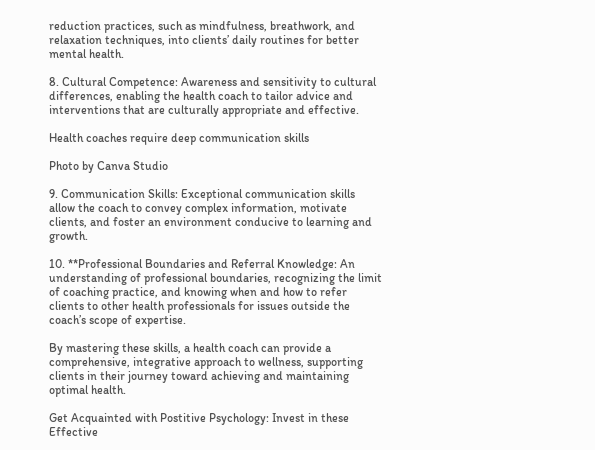reduction practices, such as mindfulness, breathwork, and relaxation techniques, into clients’ daily routines for better mental health.

8. Cultural Competence: Awareness and sensitivity to cultural differences, enabling the health coach to tailor advice and interventions that are culturally appropriate and effective.

Health coaches require deep communication skills

Photo by Canva Studio

9. Communication Skills: Exceptional communication skills allow the coach to convey complex information, motivate clients, and foster an environment conducive to learning and growth.

10. **Professional Boundaries and Referral Knowledge: An understanding of professional boundaries, recognizing the limit of coaching practice, and knowing when and how to refer clients to other health professionals for issues outside the coach’s scope of expertise.

By mastering these skills, a health coach can provide a comprehensive, integrative approach to wellness, supporting clients in their journey toward achieving and maintaining optimal health.

Get Acquainted with Postitive Psychology: Invest in these Effective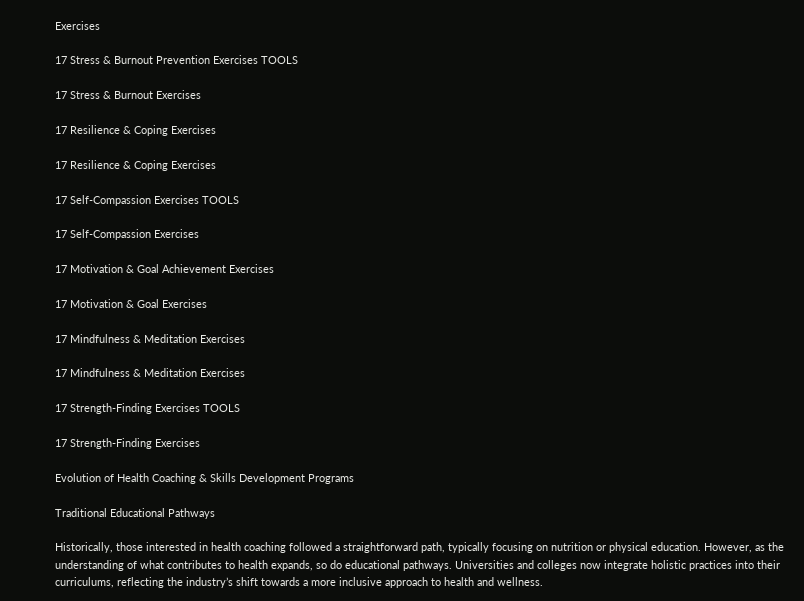Exercises

17 Stress & Burnout Prevention Exercises TOOLS

17 Stress & Burnout Exercises

17 Resilience & Coping Exercises

17 Resilience & Coping Exercises

17 Self-Compassion Exercises TOOLS

17 Self-Compassion Exercises

17 Motivation & Goal Achievement Exercises

17 Motivation & Goal Exercises

17 Mindfulness & Meditation Exercises

17 Mindfulness & Meditation Exercises

17 Strength-Finding Exercises TOOLS

17 Strength-Finding Exercises

Evolution of Health Coaching & Skills Development Programs

Traditional Educational Pathways

Historically, those interested in health coaching followed a straightforward path, typically focusing on nutrition or physical education. However, as the understanding of what contributes to health expands, so do educational pathways. Universities and colleges now integrate holistic practices into their curriculums, reflecting the industry’s shift towards a more inclusive approach to health and wellness.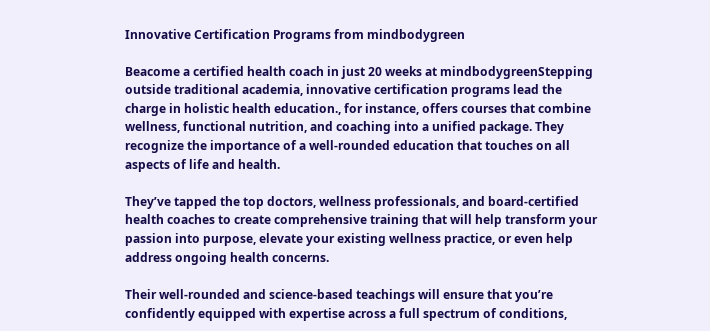Innovative Certification Programs from mindbodygreen

Beacome a certified health coach in just 20 weeks at mindbodygreenStepping outside traditional academia, innovative certification programs lead the charge in holistic health education., for instance, offers courses that combine wellness, functional nutrition, and coaching into a unified package. They recognize the importance of a well-rounded education that touches on all aspects of life and health.

They’ve tapped the top doctors, wellness professionals, and board-certified health coaches to create comprehensive training that will help transform your passion into purpose, elevate your existing wellness practice, or even help address ongoing health concerns.

Their well-rounded and science-based teachings will ensure that you’re confidently equipped with expertise across a full spectrum of conditions,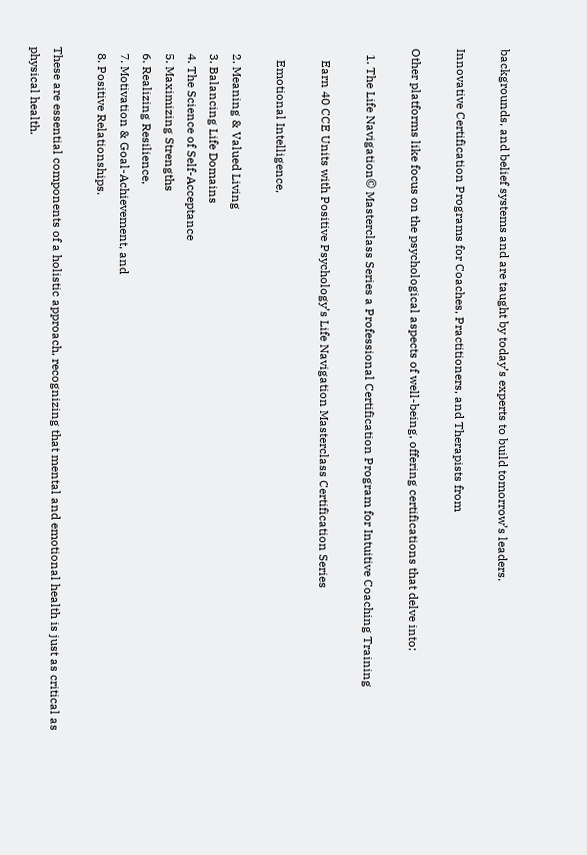backgrounds, and belief systems and are taught by today’s experts to build tomorrow’s leaders.

Innovative Certification Programs for Coaches, Practitioners, and Therapists from

Other platforms like focus on the psychological aspects of well-being, offering certifications that delve into:

  1. The Life Navigation© Masterclass Series a Professional Certification Program for Intuitive Coaching Training

    Earn 40 CCE Units with Positive Psychology’s Life Navigation Masterclass Certification Series

    Emotional Intelligence,

  2. Meaning & Valued Living
  3. Balancing Life Domains
  4. The Science of Self-Acceptance
  5. Maximizing Strengths
  6. Realizing Resilience,
  7. Motivation & Goal-Achievement, and
  8. Positive Relationships.

These are essential components of a holistic approach, recognizing that mental and emotional health is just as critical as physical health.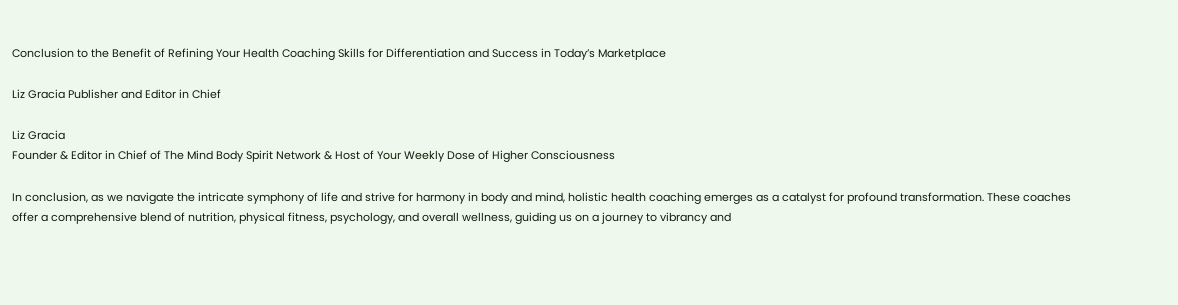Conclusion to the Benefit of Refining Your Health Coaching Skills for Differentiation and Success in Today’s Marketplace

Liz Gracia Publisher and Editor in Chief

Liz Gracia
Founder & Editor in Chief of The Mind Body Spirit Network & Host of Your Weekly Dose of Higher Consciousness

In conclusion, as we navigate the intricate symphony of life and strive for harmony in body and mind, holistic health coaching emerges as a catalyst for profound transformation. These coaches offer a comprehensive blend of nutrition, physical fitness, psychology, and overall wellness, guiding us on a journey to vibrancy and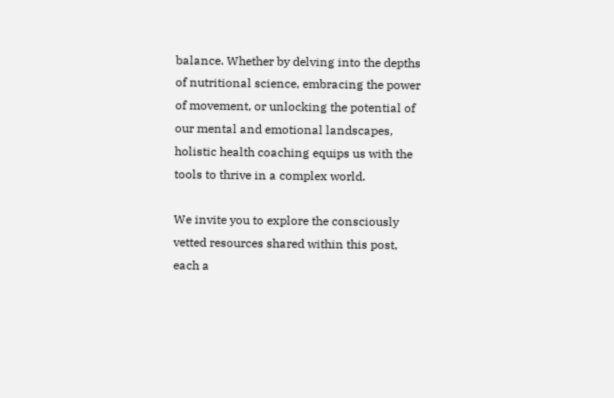balance. Whether by delving into the depths of nutritional science, embracing the power of movement, or unlocking the potential of our mental and emotional landscapes, holistic health coaching equips us with the tools to thrive in a complex world.

We invite you to explore the consciously vetted resources shared within this post, each a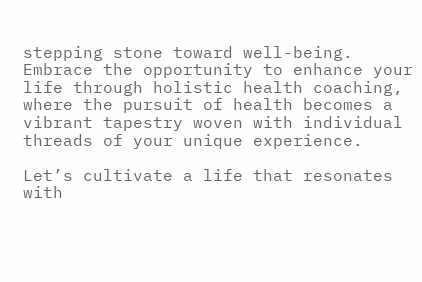stepping stone toward well-being. Embrace the opportunity to enhance your life through holistic health coaching, where the pursuit of health becomes a vibrant tapestry woven with individual threads of your unique experience.

Let’s cultivate a life that resonates with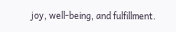joy, well-being, and fulfillment.